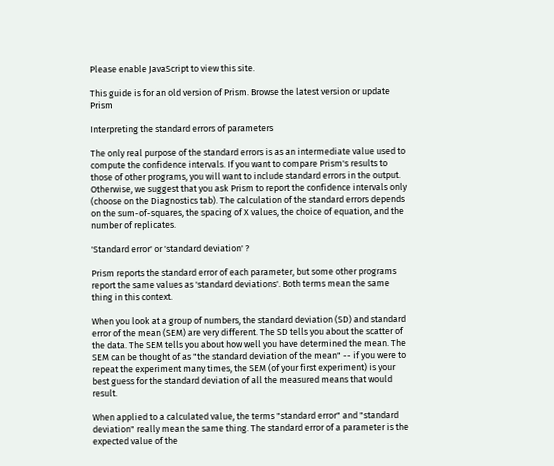Please enable JavaScript to view this site.

This guide is for an old version of Prism. Browse the latest version or update Prism

Interpreting the standard errors of parameters

The only real purpose of the standard errors is as an intermediate value used to compute the confidence intervals. If you want to compare Prism's results to those of other programs, you will want to include standard errors in the output. Otherwise, we suggest that you ask Prism to report the confidence intervals only (choose on the Diagnostics tab). The calculation of the standard errors depends on the sum-of-squares, the spacing of X values, the choice of equation, and the number of replicates.

'Standard error' or 'standard deviation' ?

Prism reports the standard error of each parameter, but some other programs report the same values as 'standard deviations'. Both terms mean the same thing in this context.

When you look at a group of numbers, the standard deviation (SD) and standard error of the mean (SEM) are very different. The SD tells you about the scatter of the data. The SEM tells you about how well you have determined the mean. The SEM can be thought of as "the standard deviation of the mean" -- if you were to repeat the experiment many times, the SEM (of your first experiment) is your best guess for the standard deviation of all the measured means that would result.

When applied to a calculated value, the terms "standard error" and "standard deviation" really mean the same thing. The standard error of a parameter is the expected value of the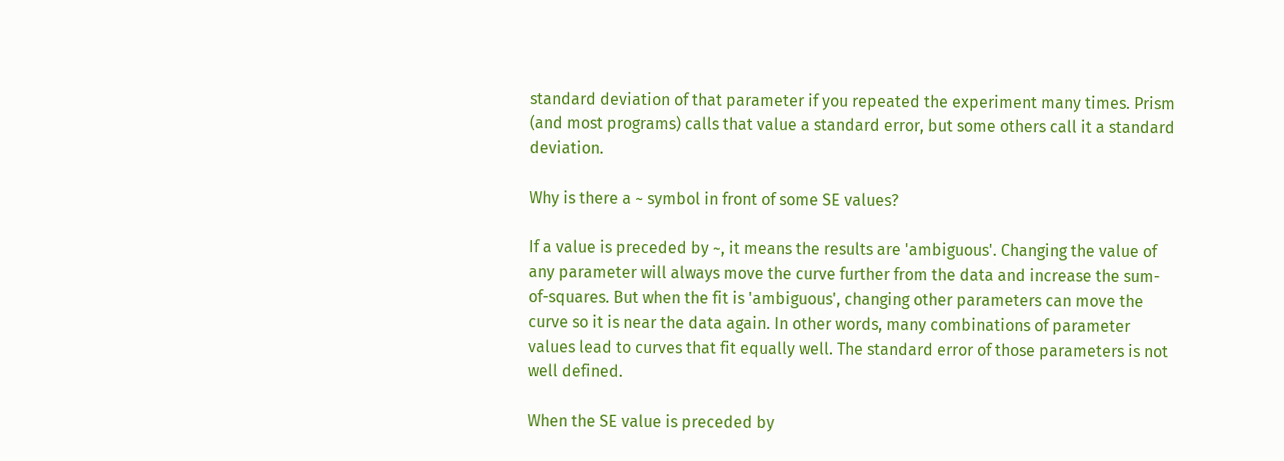standard deviation of that parameter if you repeated the experiment many times. Prism (and most programs) calls that value a standard error, but some others call it a standard deviation.

Why is there a ~ symbol in front of some SE values?

If a value is preceded by ~, it means the results are 'ambiguous'. Changing the value of any parameter will always move the curve further from the data and increase the sum-of-squares. But when the fit is 'ambiguous', changing other parameters can move the curve so it is near the data again. In other words, many combinations of parameter values lead to curves that fit equally well. The standard error of those parameters is not well defined.

When the SE value is preceded by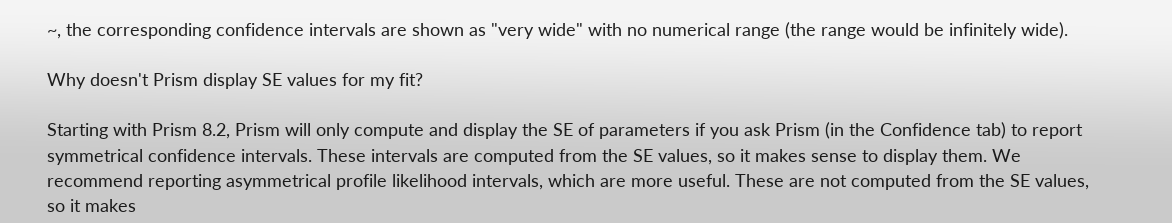~, the corresponding confidence intervals are shown as "very wide" with no numerical range (the range would be infinitely wide).

Why doesn't Prism display SE values for my fit?

Starting with Prism 8.2, Prism will only compute and display the SE of parameters if you ask Prism (in the Confidence tab) to report symmetrical confidence intervals. These intervals are computed from the SE values, so it makes sense to display them. We recommend reporting asymmetrical profile likelihood intervals, which are more useful. These are not computed from the SE values, so it makes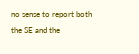no sense to report both the SE and the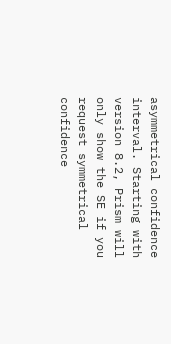asymmetrical confidence interval. Starting with version 8.2, Prism will only show the SE if you request symmetrical confidence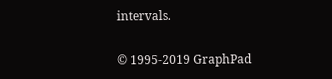intervals.

© 1995-2019 GraphPad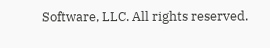Software, LLC. All rights reserved.